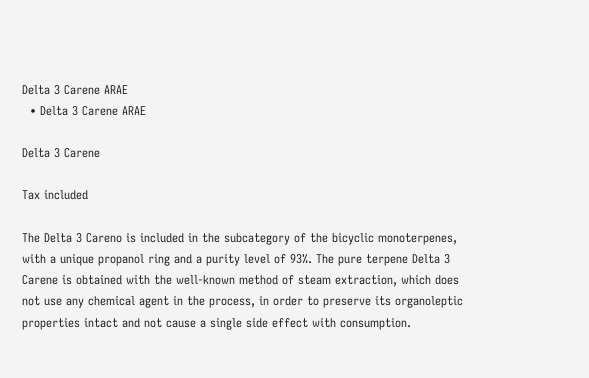Delta 3 Carene ARAE
  • Delta 3 Carene ARAE

Delta 3 Carene

Tax included

The Delta 3 Careno is included in the subcategory of the bicyclic monoterpenes, with a unique propanol ring and a purity level of 93%. The pure terpene Delta 3 Carene is obtained with the well-known method of steam extraction, which does not use any chemical agent in the process, in order to preserve its organoleptic properties intact and not cause a single side effect with consumption.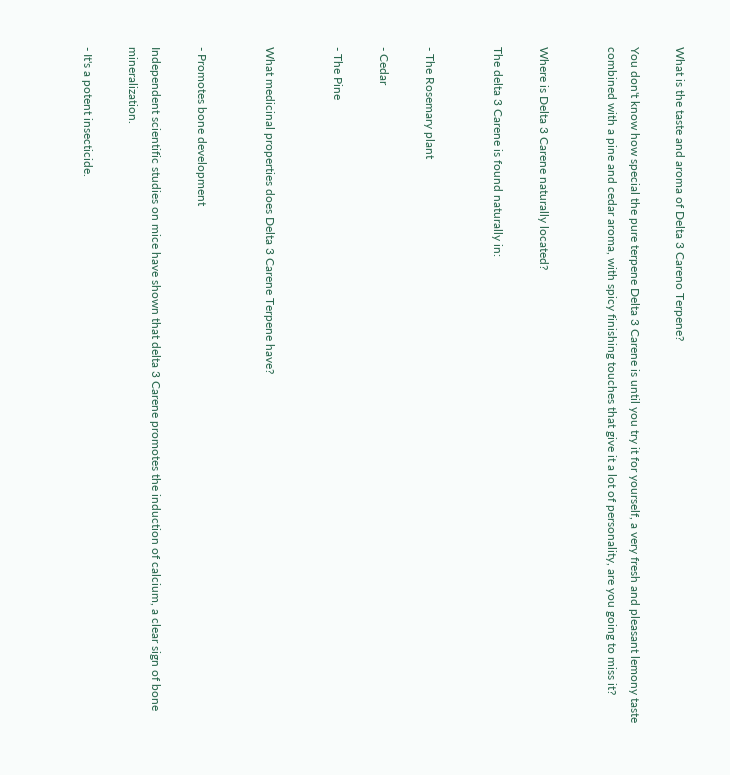What is the taste and aroma of Delta 3 Careno Terpene?

You don't know how special the pure terpene Delta 3 Carene is until you try it for yourself, a very fresh and pleasant lemony taste combined with a pine and cedar aroma, with spicy finishing touches that give it a lot of personality, are you going to miss it?


Where is Delta 3 Carene naturally located?

The delta 3 Carene is found naturally in:


- The Rosemary plant

- Cedar

- The Pine


What medicinal properties does Delta 3 Carene Terpene have?


- Promotes bone development

Independent scientific studies on mice have shown that delta 3 Carene promotes the induction of calcium, a clear sign of bone mineralization.

- It's a potent insecticide.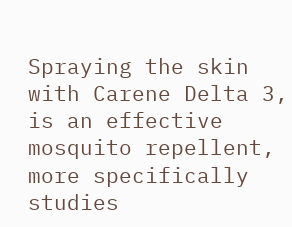Spraying the skin with Carene Delta 3, is an effective mosquito repellent, more specifically studies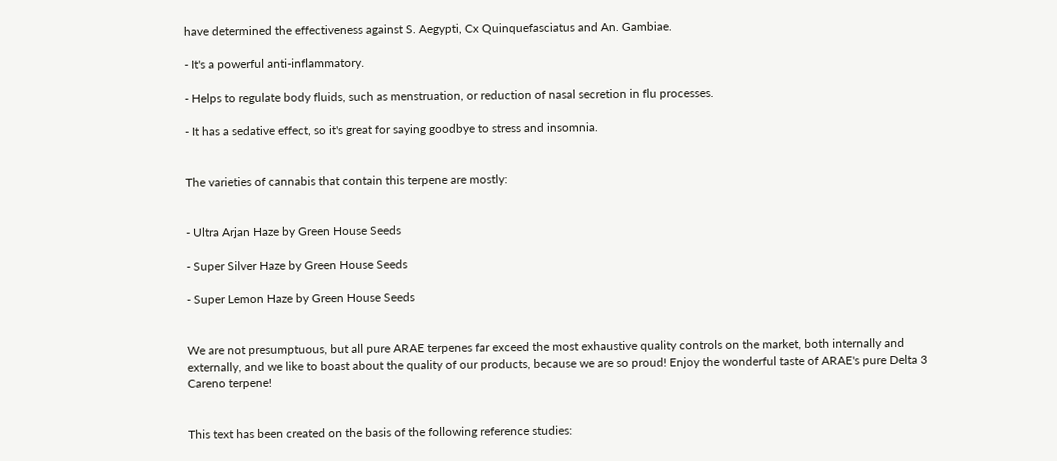have determined the effectiveness against S. Aegypti, Cx Quinquefasciatus and An. Gambiae.

- It's a powerful anti-inflammatory.

- Helps to regulate body fluids, such as menstruation, or reduction of nasal secretion in flu processes.

- It has a sedative effect, so it's great for saying goodbye to stress and insomnia.


The varieties of cannabis that contain this terpene are mostly:


- Ultra Arjan Haze by Green House Seeds

- Super Silver Haze by Green House Seeds

- Super Lemon Haze by Green House Seeds


We are not presumptuous, but all pure ARAE terpenes far exceed the most exhaustive quality controls on the market, both internally and externally, and we like to boast about the quality of our products, because we are so proud! Enjoy the wonderful taste of ARAE's pure Delta 3 Careno terpene!


This text has been created on the basis of the following reference studies: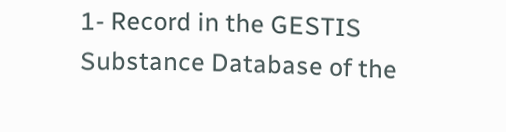1- Record in the GESTIS Substance Database of the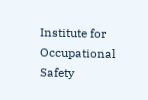Institute for Occupational Safety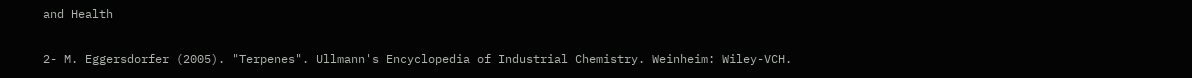and Health

2- M. Eggersdorfer (2005). "Terpenes". Ullmann's Encyclopedia of Industrial Chemistry. Weinheim: Wiley-VCH.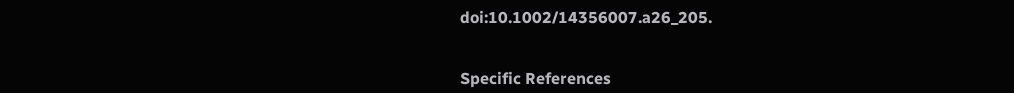doi:10.1002/14356007.a26_205.


Specific References